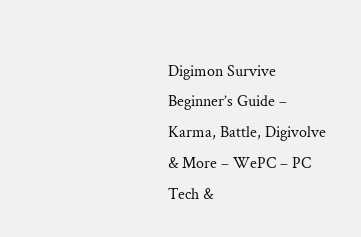Digimon Survive Beginner’s Guide – Karma, Battle, Digivolve & More – WePC – PC Tech &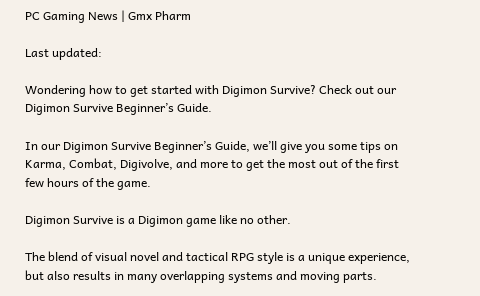PC Gaming News | Gmx Pharm

Last updated:

Wondering how to get started with Digimon Survive? Check out our Digimon Survive Beginner’s Guide.

In our Digimon Survive Beginner’s Guide, we’ll give you some tips on Karma, Combat, Digivolve, and more to get the most out of the first few hours of the game.

Digimon Survive is a Digimon game like no other.

The blend of visual novel and tactical RPG style is a unique experience, but also results in many overlapping systems and moving parts.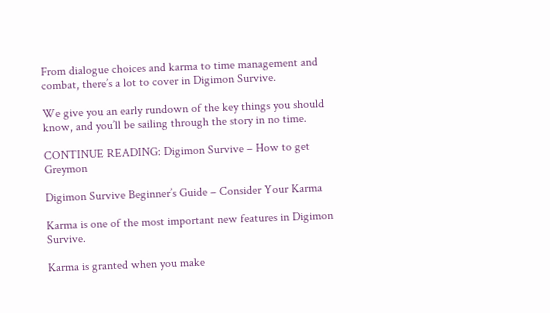From dialogue choices and karma to time management and combat, there’s a lot to cover in Digimon Survive.

We give you an early rundown of the key things you should know, and you’ll be sailing through the story in no time.

CONTINUE READING: Digimon Survive – How to get Greymon

Digimon Survive Beginner’s Guide – Consider Your Karma

Karma is one of the most important new features in Digimon Survive.

Karma is granted when you make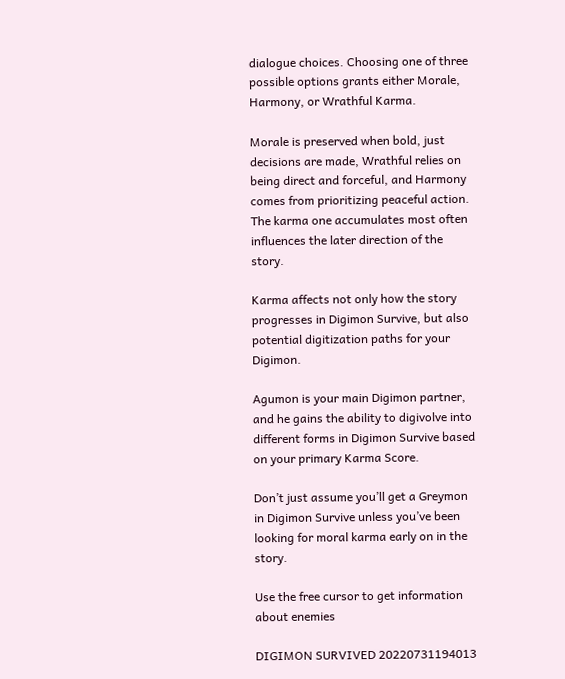dialogue choices. Choosing one of three possible options grants either Morale, Harmony, or Wrathful Karma.

Morale is preserved when bold, just decisions are made, Wrathful relies on being direct and forceful, and Harmony comes from prioritizing peaceful action. The karma one accumulates most often influences the later direction of the story.

Karma affects not only how the story progresses in Digimon Survive, but also potential digitization paths for your Digimon.

Agumon is your main Digimon partner, and he gains the ability to digivolve into different forms in Digimon Survive based on your primary Karma Score.

Don’t just assume you’ll get a Greymon in Digimon Survive unless you’ve been looking for moral karma early on in the story.

Use the free cursor to get information about enemies

DIGIMON SURVIVED 20220731194013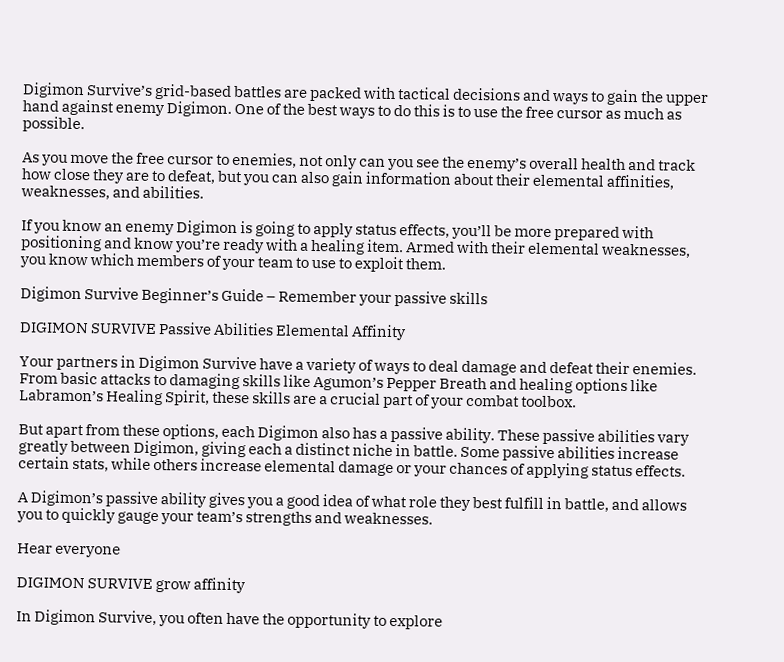Digimon Survive’s grid-based battles are packed with tactical decisions and ways to gain the upper hand against enemy Digimon. One of the best ways to do this is to use the free cursor as much as possible.

As you move the free cursor to enemies, not only can you see the enemy’s overall health and track how close they are to defeat, but you can also gain information about their elemental affinities, weaknesses, and abilities.

If you know an enemy Digimon is going to apply status effects, you’ll be more prepared with positioning and know you’re ready with a healing item. Armed with their elemental weaknesses, you know which members of your team to use to exploit them.

Digimon Survive Beginner’s Guide – Remember your passive skills

DIGIMON SURVIVE Passive Abilities Elemental Affinity

Your partners in Digimon Survive have a variety of ways to deal damage and defeat their enemies. From basic attacks to damaging skills like Agumon’s Pepper Breath and healing options like Labramon’s Healing Spirit, these skills are a crucial part of your combat toolbox.

But apart from these options, each Digimon also has a passive ability. These passive abilities vary greatly between Digimon, giving each a distinct niche in battle. Some passive abilities increase certain stats, while others increase elemental damage or your chances of applying status effects.

A Digimon’s passive ability gives you a good idea of what role they best fulfill in battle, and allows you to quickly gauge your team’s strengths and weaknesses.

Hear everyone

DIGIMON SURVIVE grow affinity

In Digimon Survive, you often have the opportunity to explore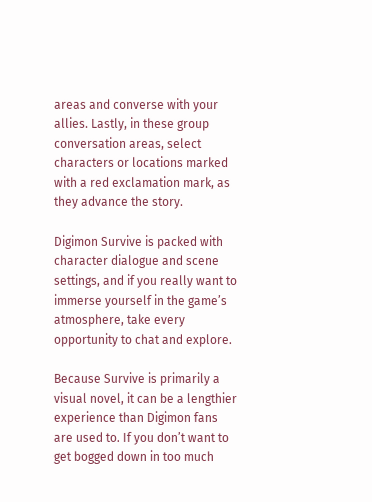areas and converse with your allies. Lastly, in these group conversation areas, select characters or locations marked with a red exclamation mark, as they advance the story.

Digimon Survive is packed with character dialogue and scene settings, and if you really want to immerse yourself in the game’s atmosphere, take every opportunity to chat and explore.

Because Survive is primarily a visual novel, it can be a lengthier experience than Digimon fans are used to. If you don’t want to get bogged down in too much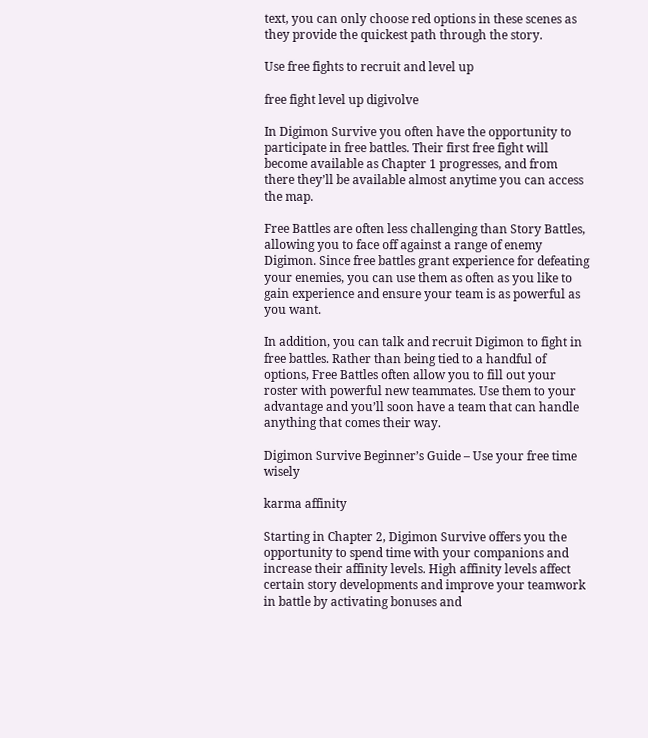text, you can only choose red options in these scenes as they provide the quickest path through the story.

Use free fights to recruit and level up

free fight level up digivolve

In Digimon Survive you often have the opportunity to participate in free battles. Their first free fight will become available as Chapter 1 progresses, and from there they’ll be available almost anytime you can access the map.

Free Battles are often less challenging than Story Battles, allowing you to face off against a range of enemy Digimon. Since free battles grant experience for defeating your enemies, you can use them as often as you like to gain experience and ensure your team is as powerful as you want.

In addition, you can talk and recruit Digimon to fight in free battles. Rather than being tied to a handful of options, Free Battles often allow you to fill out your roster with powerful new teammates. Use them to your advantage and you’ll soon have a team that can handle anything that comes their way.

Digimon Survive Beginner’s Guide – Use your free time wisely

karma affinity

Starting in Chapter 2, Digimon Survive offers you the opportunity to spend time with your companions and increase their affinity levels. High affinity levels affect certain story developments and improve your teamwork in battle by activating bonuses and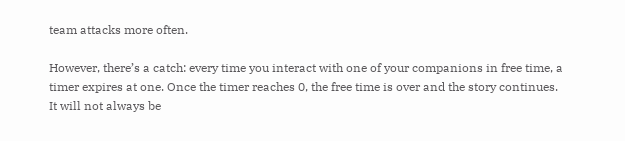team attacks more often.

However, there’s a catch: every time you interact with one of your companions in free time, a timer expires at one. Once the timer reaches 0, the free time is over and the story continues. It will not always be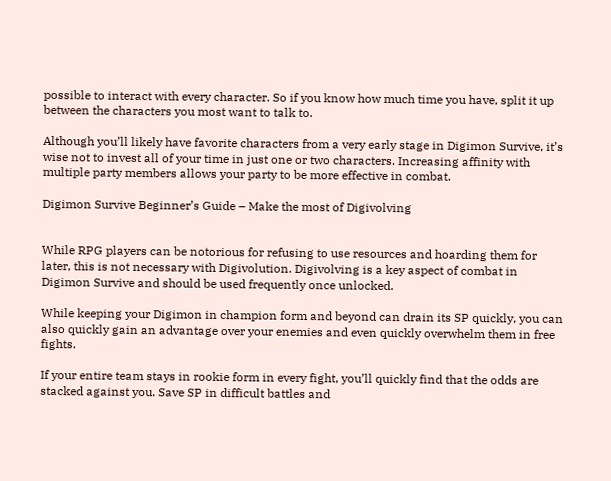possible to interact with every character. So if you know how much time you have, split it up between the characters you most want to talk to.

Although you’ll likely have favorite characters from a very early stage in Digimon Survive, it’s wise not to invest all of your time in just one or two characters. Increasing affinity with multiple party members allows your party to be more effective in combat.

Digimon Survive Beginner’s Guide – Make the most of Digivolving


While RPG players can be notorious for refusing to use resources and hoarding them for later, this is not necessary with Digivolution. Digivolving is a key aspect of combat in Digimon Survive and should be used frequently once unlocked.

While keeping your Digimon in champion form and beyond can drain its SP quickly, you can also quickly gain an advantage over your enemies and even quickly overwhelm them in free fights.

If your entire team stays in rookie form in every fight, you’ll quickly find that the odds are stacked against you. Save SP in difficult battles and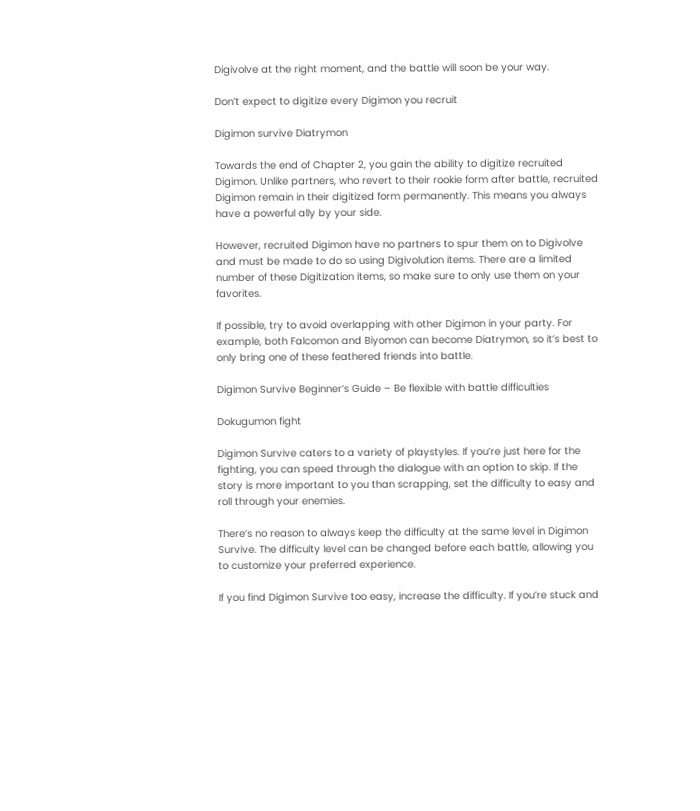Digivolve at the right moment, and the battle will soon be your way.

Don’t expect to digitize every Digimon you recruit

Digimon survive Diatrymon

Towards the end of Chapter 2, you gain the ability to digitize recruited Digimon. Unlike partners, who revert to their rookie form after battle, recruited Digimon remain in their digitized form permanently. This means you always have a powerful ally by your side.

However, recruited Digimon have no partners to spur them on to Digivolve and must be made to do so using Digivolution items. There are a limited number of these Digitization items, so make sure to only use them on your favorites.

If possible, try to avoid overlapping with other Digimon in your party. For example, both Falcomon and Biyomon can become Diatrymon, so it’s best to only bring one of these feathered friends into battle.

Digimon Survive Beginner’s Guide – Be flexible with battle difficulties

Dokugumon fight

Digimon Survive caters to a variety of playstyles. If you’re just here for the fighting, you can speed through the dialogue with an option to skip. If the story is more important to you than scrapping, set the difficulty to easy and roll through your enemies.

There’s no reason to always keep the difficulty at the same level in Digimon Survive. The difficulty level can be changed before each battle, allowing you to customize your preferred experience.

If you find Digimon Survive too easy, increase the difficulty. If you’re stuck and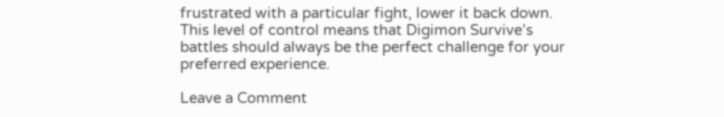frustrated with a particular fight, lower it back down. This level of control means that Digimon Survive’s battles should always be the perfect challenge for your preferred experience.

Leave a Comment